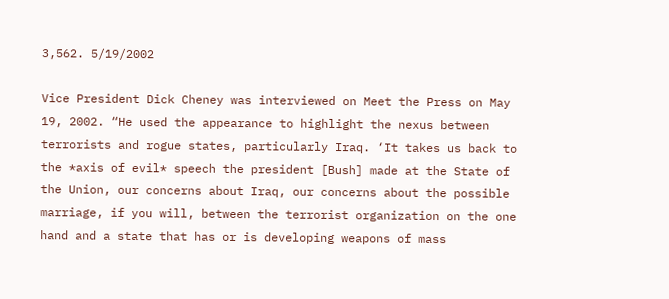3,562. 5/19/2002

Vice President Dick Cheney was interviewed on Meet the Press on May 19, 2002. “He used the appearance to highlight the nexus between terrorists and rogue states, particularly Iraq. ‘It takes us back to the *axis of evil* speech the president [Bush] made at the State of the Union, our concerns about Iraq, our concerns about the possible marriage, if you will, between the terrorist organization on the one hand and a state that has or is developing weapons of mass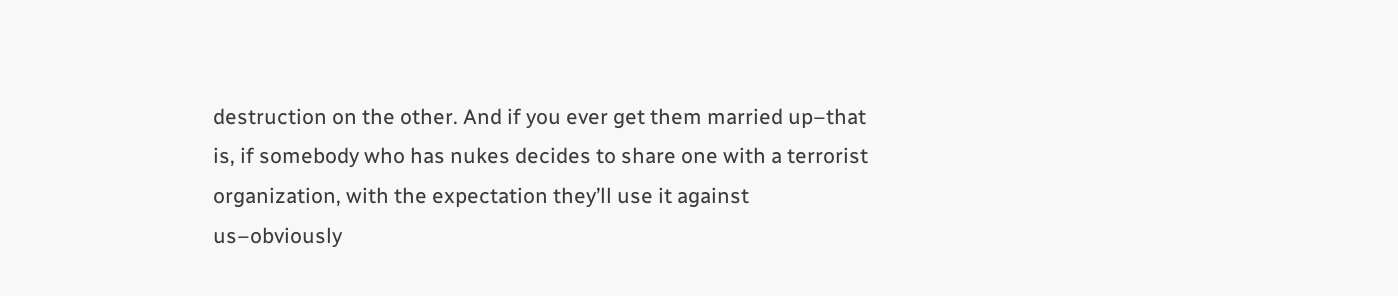destruction on the other. And if you ever get them married up–that is, if somebody who has nukes decides to share one with a terrorist organization, with the expectation they’ll use it against us–obviously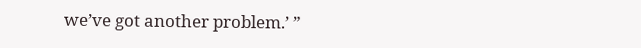we’ve got another problem.’ ”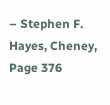– Stephen F. Hayes, Cheney, Page 376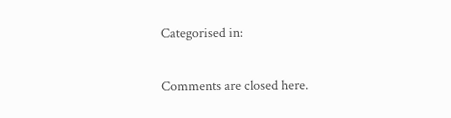Categorised in:

Comments are closed here.